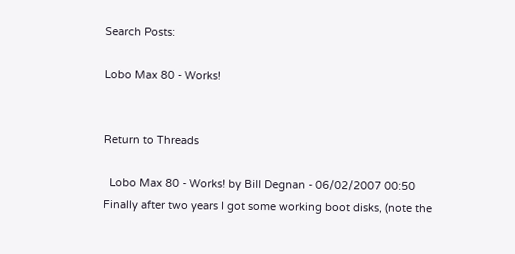Search Posts:

Lobo Max 80 - Works!


Return to Threads

  Lobo Max 80 - Works! by Bill Degnan - 06/02/2007 00:50
Finally after two years I got some working boot disks, (note the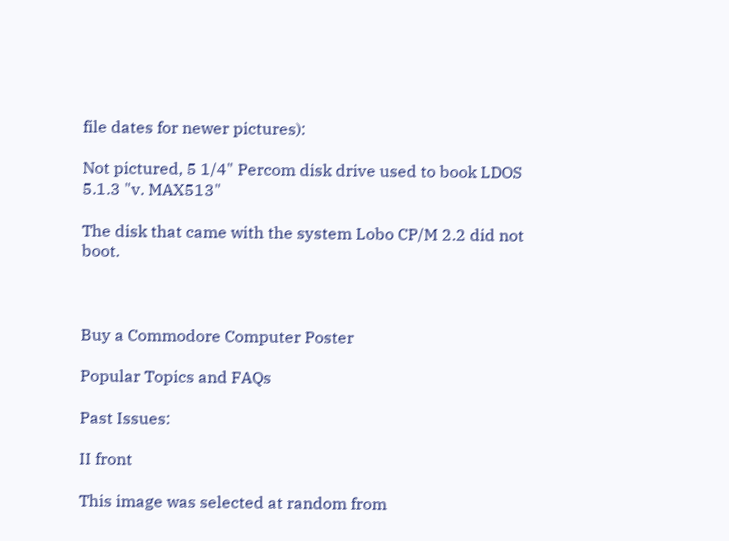file dates for newer pictures):

Not pictured, 5 1/4" Percom disk drive used to book LDOS 5.1.3 "v. MAX513"

The disk that came with the system Lobo CP/M 2.2 did not boot.



Buy a Commodore Computer Poster

Popular Topics and FAQs

Past Issues:

II front

This image was selected at random from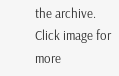the archive. Click image for more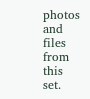photos and files from this set.